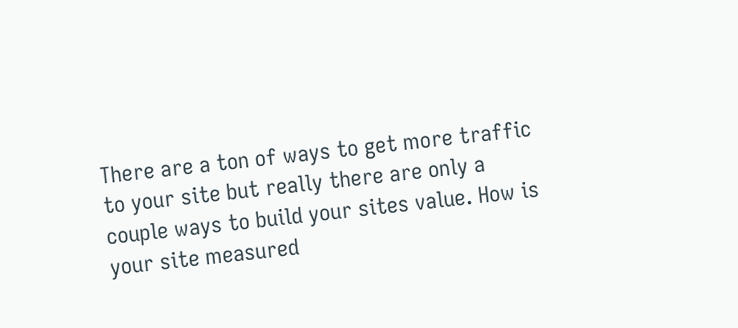There are a ton of ways to get more traffic to your site but really there are only a couple ways to build your sites value. How is your site measured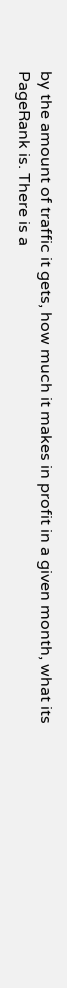by the amount of traffic it gets, how much it makes in profit in a given month, what its PageRank is. There is a